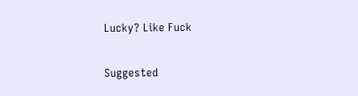Lucky? Like Fuck

Suggested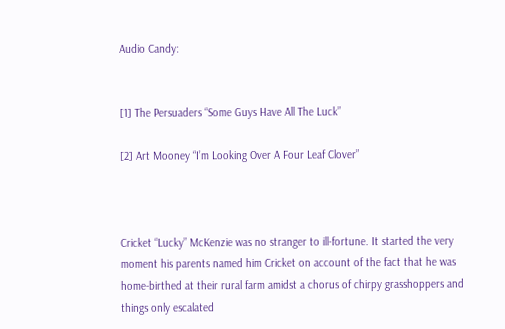Audio Candy:


[1] The Persuaders “Some Guys Have All The Luck”

[2] Art Mooney “I’m Looking Over A Four Leaf Clover”



Cricket “Lucky” McKenzie was no stranger to ill-fortune. It started the very moment his parents named him Cricket on account of the fact that he was home-birthed at their rural farm amidst a chorus of chirpy grasshoppers and things only escalated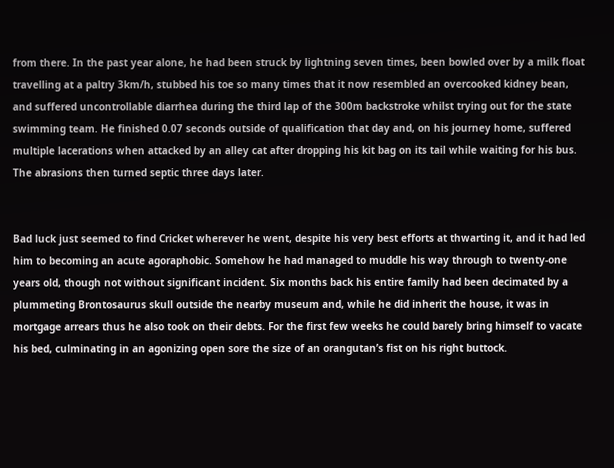from there. In the past year alone, he had been struck by lightning seven times, been bowled over by a milk float travelling at a paltry 3km/h, stubbed his toe so many times that it now resembled an overcooked kidney bean, and suffered uncontrollable diarrhea during the third lap of the 300m backstroke whilst trying out for the state swimming team. He finished 0.07 seconds outside of qualification that day and, on his journey home, suffered multiple lacerations when attacked by an alley cat after dropping his kit bag on its tail while waiting for his bus. The abrasions then turned septic three days later.


Bad luck just seemed to find Cricket wherever he went, despite his very best efforts at thwarting it, and it had led him to becoming an acute agoraphobic. Somehow he had managed to muddle his way through to twenty-one years old, though not without significant incident. Six months back his entire family had been decimated by a plummeting Brontosaurus skull outside the nearby museum and, while he did inherit the house, it was in mortgage arrears thus he also took on their debts. For the first few weeks he could barely bring himself to vacate his bed, culminating in an agonizing open sore the size of an orangutan’s fist on his right buttock.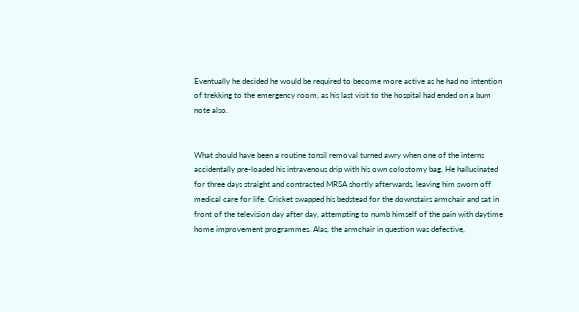Eventually he decided he would be required to become more active as he had no intention of trekking to the emergency room, as his last visit to the hospital had ended on a bum note also.


What should have been a routine tonsil removal turned awry when one of the interns accidentally pre-loaded his intravenous drip with his own colostomy bag. He hallucinated for three days straight and contracted MRSA shortly afterwards, leaving him sworn off medical care for life. Cricket swapped his bedstead for the downstairs armchair and sat in front of the television day after day, attempting to numb himself of the pain with daytime home improvement programmes. Alas, the armchair in question was defective,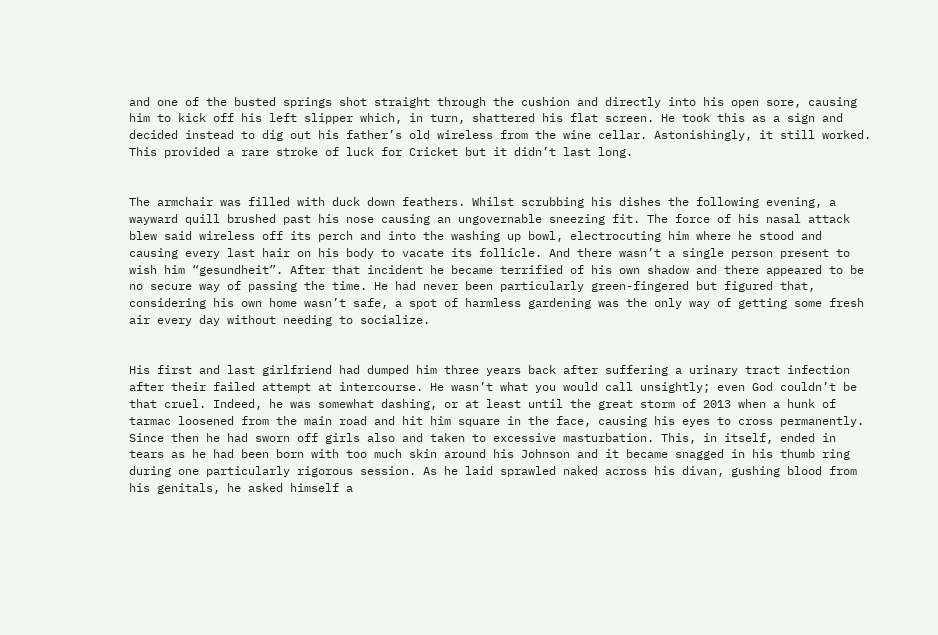and one of the busted springs shot straight through the cushion and directly into his open sore, causing him to kick off his left slipper which, in turn, shattered his flat screen. He took this as a sign and decided instead to dig out his father’s old wireless from the wine cellar. Astonishingly, it still worked. This provided a rare stroke of luck for Cricket but it didn’t last long.


The armchair was filled with duck down feathers. Whilst scrubbing his dishes the following evening, a wayward quill brushed past his nose causing an ungovernable sneezing fit. The force of his nasal attack blew said wireless off its perch and into the washing up bowl, electrocuting him where he stood and causing every last hair on his body to vacate its follicle. And there wasn’t a single person present to wish him “gesundheit”. After that incident he became terrified of his own shadow and there appeared to be no secure way of passing the time. He had never been particularly green-fingered but figured that, considering his own home wasn’t safe, a spot of harmless gardening was the only way of getting some fresh air every day without needing to socialize.


His first and last girlfriend had dumped him three years back after suffering a urinary tract infection after their failed attempt at intercourse. He wasn’t what you would call unsightly; even God couldn’t be that cruel. Indeed, he was somewhat dashing, or at least until the great storm of 2013 when a hunk of tarmac loosened from the main road and hit him square in the face, causing his eyes to cross permanently. Since then he had sworn off girls also and taken to excessive masturbation. This, in itself, ended in tears as he had been born with too much skin around his Johnson and it became snagged in his thumb ring during one particularly rigorous session. As he laid sprawled naked across his divan, gushing blood from his genitals, he asked himself a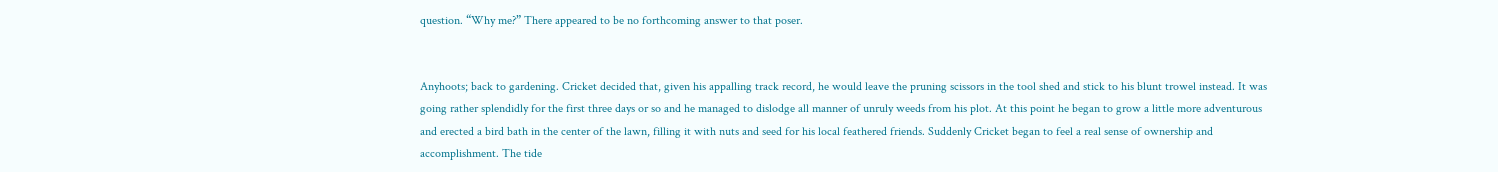question. “Why me?” There appeared to be no forthcoming answer to that poser.


Anyhoots; back to gardening. Cricket decided that, given his appalling track record, he would leave the pruning scissors in the tool shed and stick to his blunt trowel instead. It was going rather splendidly for the first three days or so and he managed to dislodge all manner of unruly weeds from his plot. At this point he began to grow a little more adventurous and erected a bird bath in the center of the lawn, filling it with nuts and seed for his local feathered friends. Suddenly Cricket began to feel a real sense of ownership and accomplishment. The tide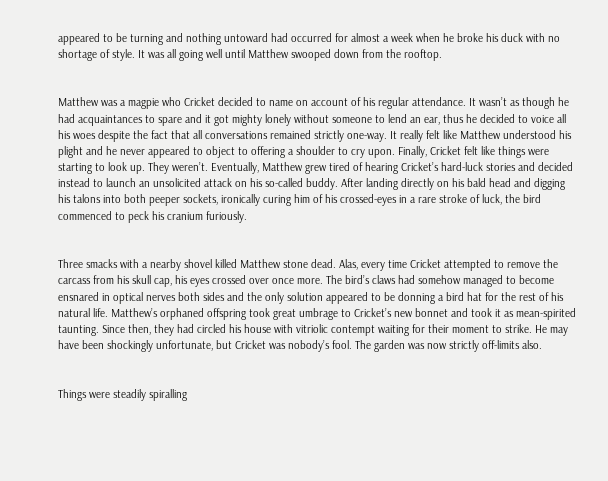appeared to be turning and nothing untoward had occurred for almost a week when he broke his duck with no shortage of style. It was all going well until Matthew swooped down from the rooftop.


Matthew was a magpie who Cricket decided to name on account of his regular attendance. It wasn’t as though he had acquaintances to spare and it got mighty lonely without someone to lend an ear, thus he decided to voice all his woes despite the fact that all conversations remained strictly one-way. It really felt like Matthew understood his plight and he never appeared to object to offering a shoulder to cry upon. Finally, Cricket felt like things were starting to look up. They weren’t. Eventually, Matthew grew tired of hearing Cricket’s hard-luck stories and decided instead to launch an unsolicited attack on his so-called buddy. After landing directly on his bald head and digging his talons into both peeper sockets, ironically curing him of his crossed-eyes in a rare stroke of luck, the bird commenced to peck his cranium furiously.


Three smacks with a nearby shovel killed Matthew stone dead. Alas, every time Cricket attempted to remove the carcass from his skull cap, his eyes crossed over once more. The bird’s claws had somehow managed to become ensnared in optical nerves both sides and the only solution appeared to be donning a bird hat for the rest of his natural life. Matthew’s orphaned offspring took great umbrage to Cricket’s new bonnet and took it as mean-spirited taunting. Since then, they had circled his house with vitriolic contempt waiting for their moment to strike. He may have been shockingly unfortunate, but Cricket was nobody’s fool. The garden was now strictly off-limits also.


Things were steadily spiralling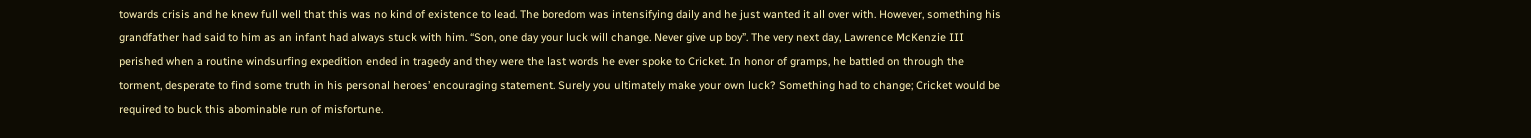towards crisis and he knew full well that this was no kind of existence to lead. The boredom was intensifying daily and he just wanted it all over with. However, something his grandfather had said to him as an infant had always stuck with him. “Son, one day your luck will change. Never give up boy”. The very next day, Lawrence McKenzie III perished when a routine windsurfing expedition ended in tragedy and they were the last words he ever spoke to Cricket. In honor of gramps, he battled on through the torment, desperate to find some truth in his personal heroes’ encouraging statement. Surely you ultimately make your own luck? Something had to change; Cricket would be required to buck this abominable run of misfortune.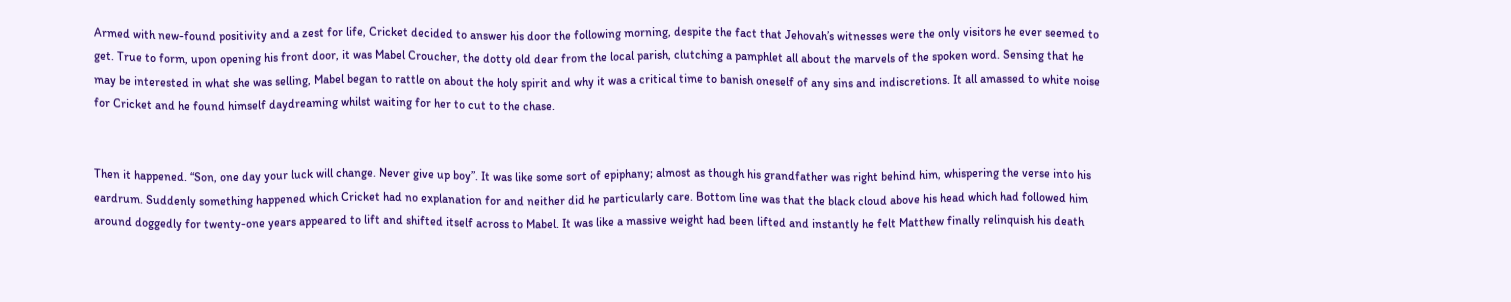Armed with new-found positivity and a zest for life, Cricket decided to answer his door the following morning, despite the fact that Jehovah’s witnesses were the only visitors he ever seemed to get. True to form, upon opening his front door, it was Mabel Croucher, the dotty old dear from the local parish, clutching a pamphlet all about the marvels of the spoken word. Sensing that he may be interested in what she was selling, Mabel began to rattle on about the holy spirit and why it was a critical time to banish oneself of any sins and indiscretions. It all amassed to white noise for Cricket and he found himself daydreaming whilst waiting for her to cut to the chase.


Then it happened. “Son, one day your luck will change. Never give up boy”. It was like some sort of epiphany; almost as though his grandfather was right behind him, whispering the verse into his eardrum. Suddenly something happened which Cricket had no explanation for and neither did he particularly care. Bottom line was that the black cloud above his head which had followed him around doggedly for twenty-one years appeared to lift and shifted itself across to Mabel. It was like a massive weight had been lifted and instantly he felt Matthew finally relinquish his death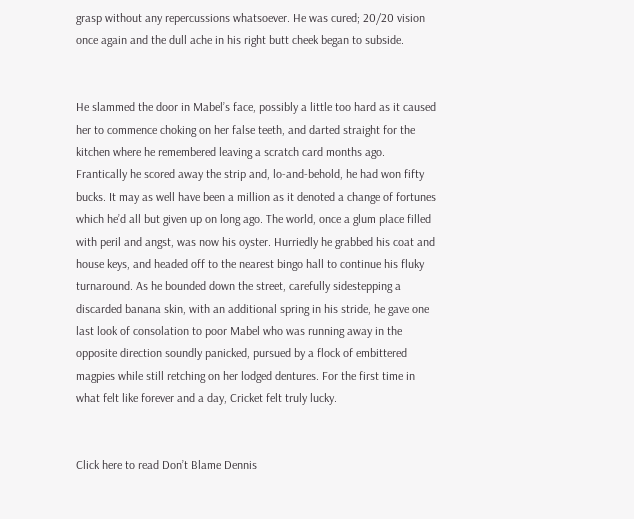grasp without any repercussions whatsoever. He was cured; 20/20 vision once again and the dull ache in his right butt cheek began to subside.


He slammed the door in Mabel’s face, possibly a little too hard as it caused her to commence choking on her false teeth, and darted straight for the kitchen where he remembered leaving a scratch card months ago. Frantically he scored away the strip and, lo-and-behold, he had won fifty bucks. It may as well have been a million as it denoted a change of fortunes which he’d all but given up on long ago. The world, once a glum place filled with peril and angst, was now his oyster. Hurriedly he grabbed his coat and house keys, and headed off to the nearest bingo hall to continue his fluky turnaround. As he bounded down the street, carefully sidestepping a discarded banana skin, with an additional spring in his stride, he gave one last look of consolation to poor Mabel who was running away in the opposite direction soundly panicked, pursued by a flock of embittered magpies while still retching on her lodged dentures. For the first time in what felt like forever and a day, Cricket felt truly lucky.


Click here to read Don’t Blame Dennis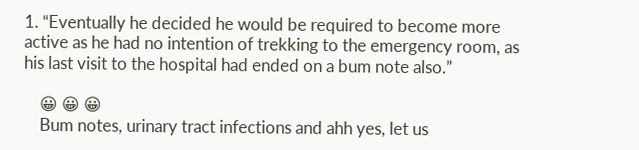1. “Eventually he decided he would be required to become more active as he had no intention of trekking to the emergency room, as his last visit to the hospital had ended on a bum note also.”

    😀 😀 😀
    Bum notes, urinary tract infections and ahh yes, let us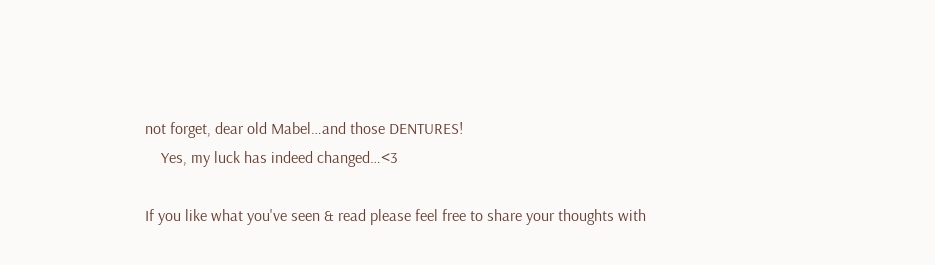not forget, dear old Mabel…and those DENTURES!
    Yes, my luck has indeed changed…<3

If you like what you've seen & read please feel free to share your thoughts with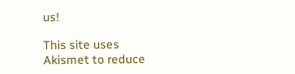us!

This site uses Akismet to reduce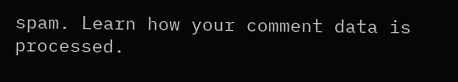spam. Learn how your comment data is processed.